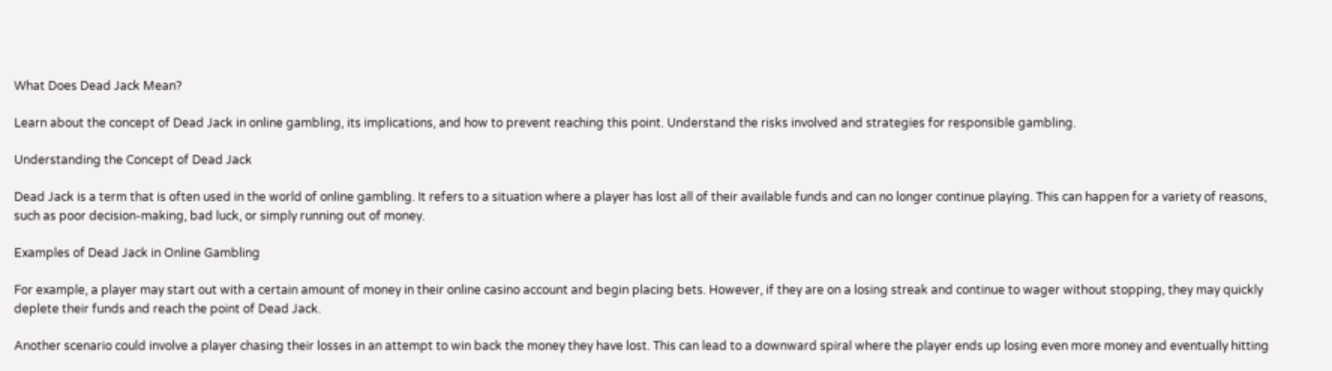What Does Dead Jack Mean?

Learn about the concept of Dead Jack in online gambling, its implications, and how to prevent reaching this point. Understand the risks involved and strategies for responsible gambling.

Understanding the Concept of Dead Jack

Dead Jack is a term that is often used in the world of online gambling. It refers to a situation where a player has lost all of their available funds and can no longer continue playing. This can happen for a variety of reasons, such as poor decision-making, bad luck, or simply running out of money.

Examples of Dead Jack in Online Gambling

For example, a player may start out with a certain amount of money in their online casino account and begin placing bets. However, if they are on a losing streak and continue to wager without stopping, they may quickly deplete their funds and reach the point of Dead Jack.

Another scenario could involve a player chasing their losses in an attempt to win back the money they have lost. This can lead to a downward spiral where the player ends up losing even more money and eventually hitting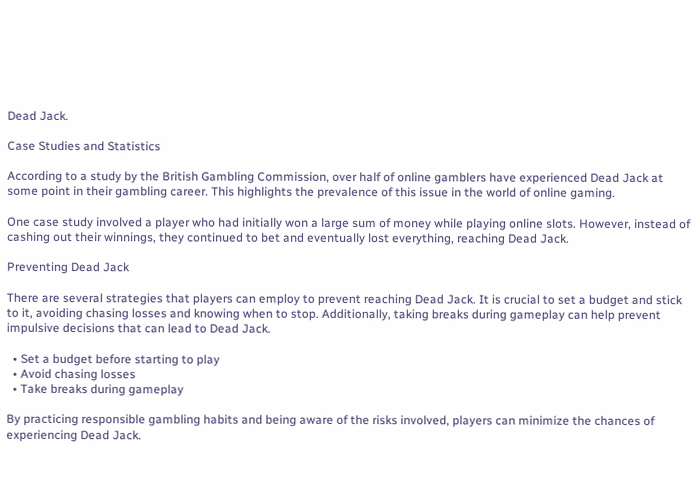Dead Jack.

Case Studies and Statistics

According to a study by the British Gambling Commission, over half of online gamblers have experienced Dead Jack at some point in their gambling career. This highlights the prevalence of this issue in the world of online gaming.

One case study involved a player who had initially won a large sum of money while playing online slots. However, instead of cashing out their winnings, they continued to bet and eventually lost everything, reaching Dead Jack.

Preventing Dead Jack

There are several strategies that players can employ to prevent reaching Dead Jack. It is crucial to set a budget and stick to it, avoiding chasing losses and knowing when to stop. Additionally, taking breaks during gameplay can help prevent impulsive decisions that can lead to Dead Jack.

  • Set a budget before starting to play
  • Avoid chasing losses
  • Take breaks during gameplay

By practicing responsible gambling habits and being aware of the risks involved, players can minimize the chances of experiencing Dead Jack.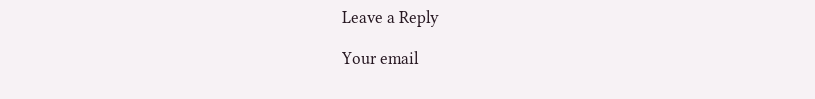Leave a Reply

Your email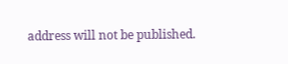address will not be published.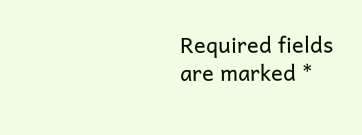Required fields are marked *